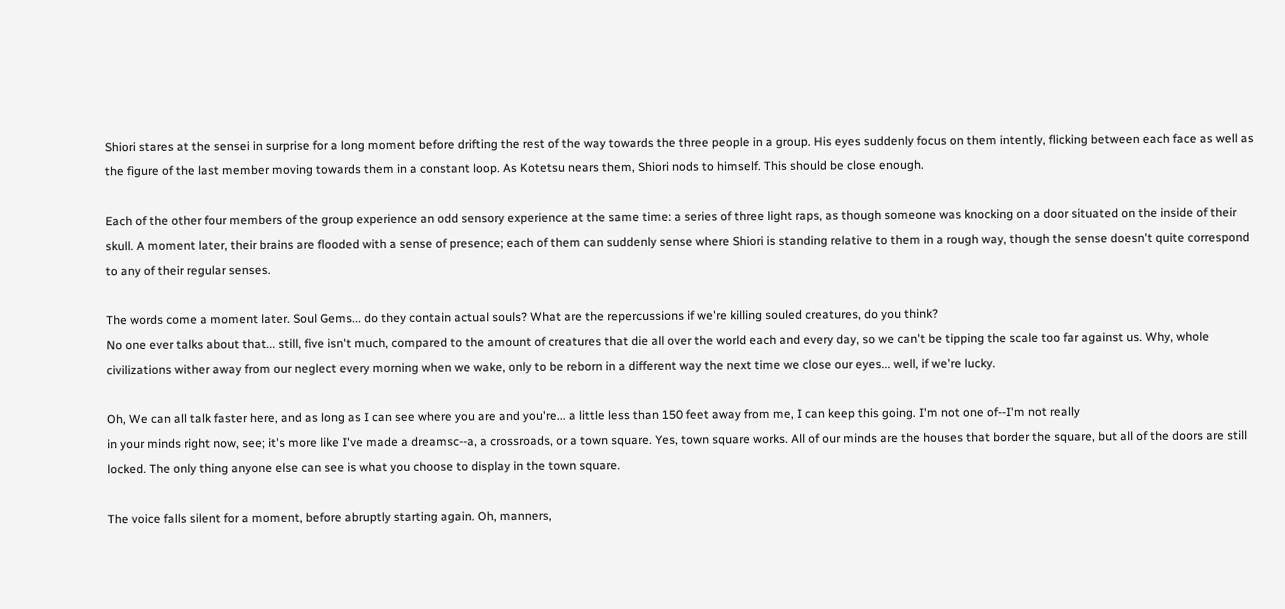Shiori stares at the sensei in surprise for a long moment before drifting the rest of the way towards the three people in a group. His eyes suddenly focus on them intently, flicking between each face as well as the figure of the last member moving towards them in a constant loop. As Kotetsu nears them, Shiori nods to himself. This should be close enough.

Each of the other four members of the group experience an odd sensory experience at the same time: a series of three light raps, as though someone was knocking on a door situated on the inside of their skull. A moment later, their brains are flooded with a sense of presence; each of them can suddenly sense where Shiori is standing relative to them in a rough way, though the sense doesn't quite correspond to any of their regular senses.

The words come a moment later. Soul Gems... do they contain actual souls? What are the repercussions if we're killing souled creatures, do you think?
No one ever talks about that... still, five isn't much, compared to the amount of creatures that die all over the world each and every day, so we can't be tipping the scale too far against us. Why, whole civilizations wither away from our neglect every morning when we wake, only to be reborn in a different way the next time we close our eyes... well, if we're lucky.

Oh, We can all talk faster here, and as long as I can see where you are and you're... a little less than 150 feet away from me, I can keep this going. I'm not one of--I'm not really
in your minds right now, see; it's more like I've made a dreamsc--a, a crossroads, or a town square. Yes, town square works. All of our minds are the houses that border the square, but all of the doors are still locked. The only thing anyone else can see is what you choose to display in the town square.

The voice falls silent for a moment, before abruptly starting again. Oh, manners,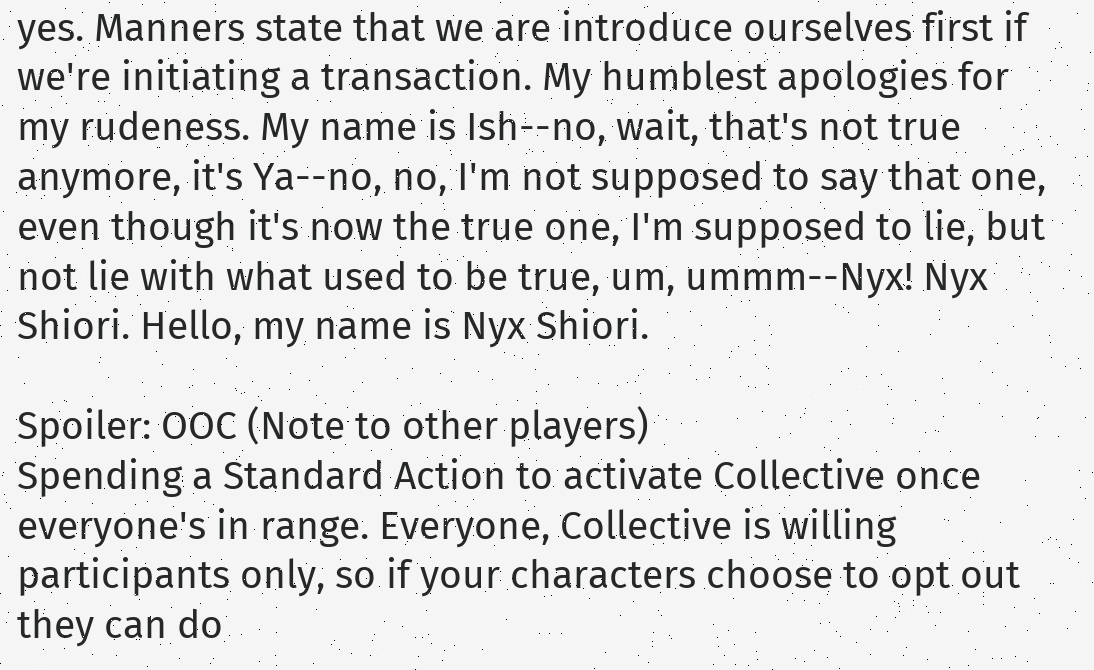yes. Manners state that we are introduce ourselves first if we're initiating a transaction. My humblest apologies for my rudeness. My name is Ish--no, wait, that's not true anymore, it's Ya--no, no, I'm not supposed to say that one, even though it's now the true one, I'm supposed to lie, but not lie with what used to be true, um, ummm--Nyx! Nyx Shiori. Hello, my name is Nyx Shiori.

Spoiler: OOC (Note to other players)
Spending a Standard Action to activate Collective once everyone's in range. Everyone, Collective is willing participants only, so if your characters choose to opt out they can do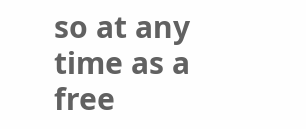so at any time as a free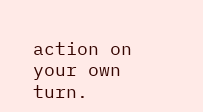action on your own turn.